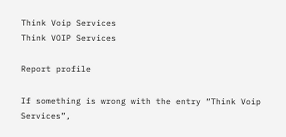Think Voip Services
Think VOIP Services

Report profile

If something is wrong with the entry “Think Voip Services”,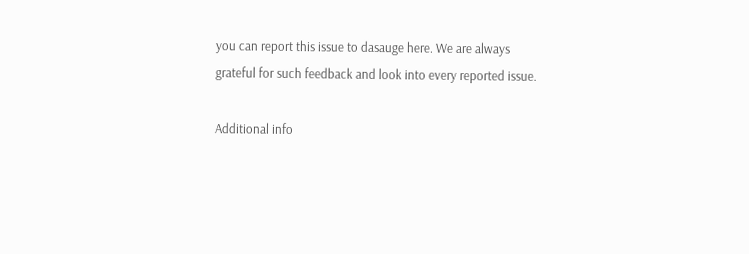you can report this issue to dasauge here. We are always grateful for such feedback and look into every reported issue.

Additional info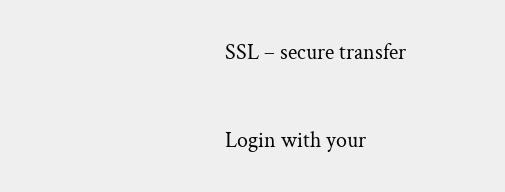SSL – secure transfer

Login with your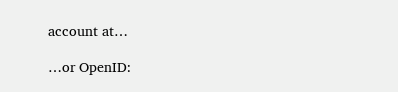account at…

…or OpenID: